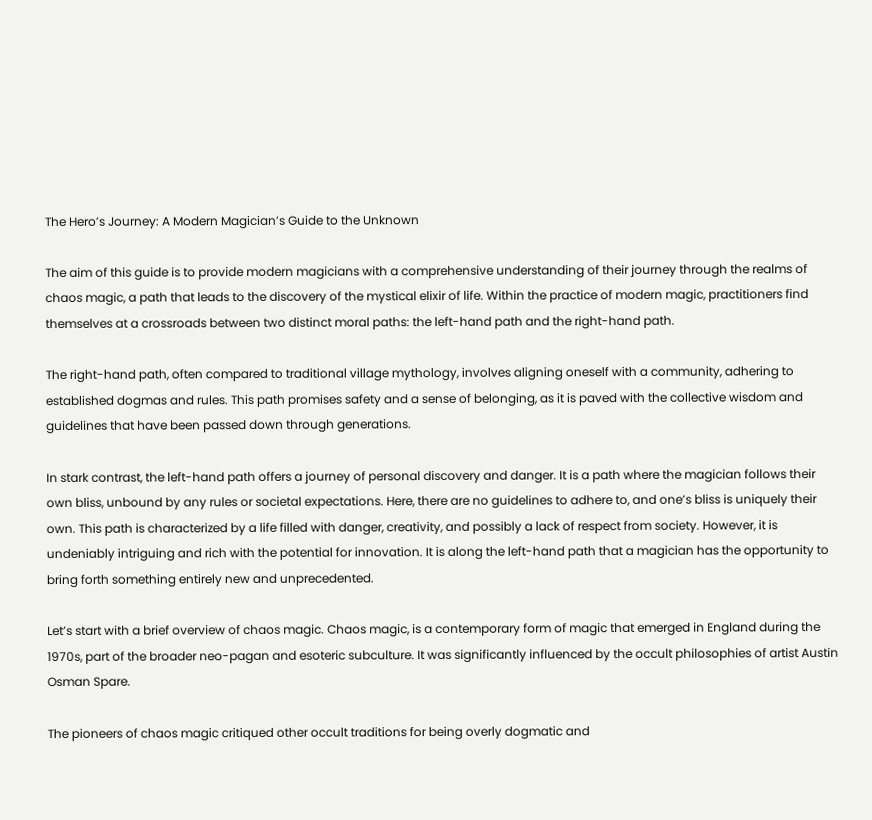The Hero’s Journey: A Modern Magician’s Guide to the Unknown

The aim of this guide is to provide modern magicians with a comprehensive understanding of their journey through the realms of chaos magic, a path that leads to the discovery of the mystical elixir of life. Within the practice of modern magic, practitioners find themselves at a crossroads between two distinct moral paths: the left-hand path and the right-hand path.

The right-hand path, often compared to traditional village mythology, involves aligning oneself with a community, adhering to established dogmas and rules. This path promises safety and a sense of belonging, as it is paved with the collective wisdom and guidelines that have been passed down through generations.

In stark contrast, the left-hand path offers a journey of personal discovery and danger. It is a path where the magician follows their own bliss, unbound by any rules or societal expectations. Here, there are no guidelines to adhere to, and one’s bliss is uniquely their own. This path is characterized by a life filled with danger, creativity, and possibly a lack of respect from society. However, it is undeniably intriguing and rich with the potential for innovation. It is along the left-hand path that a magician has the opportunity to bring forth something entirely new and unprecedented.

Let’s start with a brief overview of chaos magic. Chaos magic, is a contemporary form of magic that emerged in England during the 1970s, part of the broader neo-pagan and esoteric subculture. It was significantly influenced by the occult philosophies of artist Austin Osman Spare.

The pioneers of chaos magic critiqued other occult traditions for being overly dogmatic and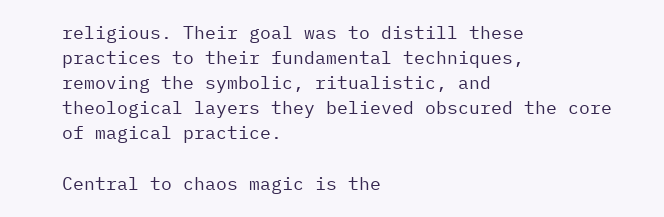religious. Their goal was to distill these practices to their fundamental techniques, removing the symbolic, ritualistic, and theological layers they believed obscured the core of magical practice.

Central to chaos magic is the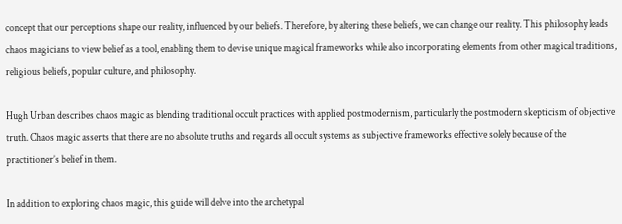concept that our perceptions shape our reality, influenced by our beliefs. Therefore, by altering these beliefs, we can change our reality. This philosophy leads chaos magicians to view belief as a tool, enabling them to devise unique magical frameworks while also incorporating elements from other magical traditions, religious beliefs, popular culture, and philosophy.

Hugh Urban describes chaos magic as blending traditional occult practices with applied postmodernism, particularly the postmodern skepticism of objective truth. Chaos magic asserts that there are no absolute truths and regards all occult systems as subjective frameworks effective solely because of the practitioner’s belief in them.

In addition to exploring chaos magic, this guide will delve into the archetypal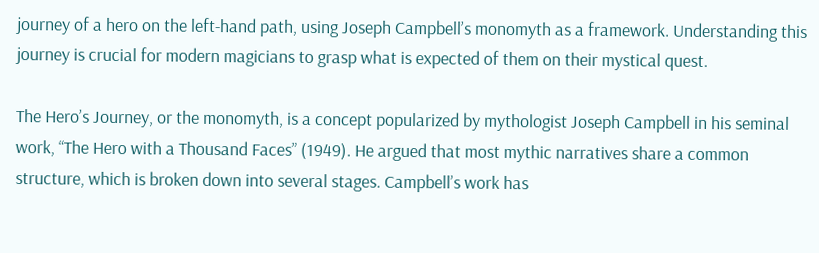journey of a hero on the left-hand path, using Joseph Campbell’s monomyth as a framework. Understanding this journey is crucial for modern magicians to grasp what is expected of them on their mystical quest.

The Hero’s Journey, or the monomyth, is a concept popularized by mythologist Joseph Campbell in his seminal work, “The Hero with a Thousand Faces” (1949). He argued that most mythic narratives share a common structure, which is broken down into several stages. Campbell’s work has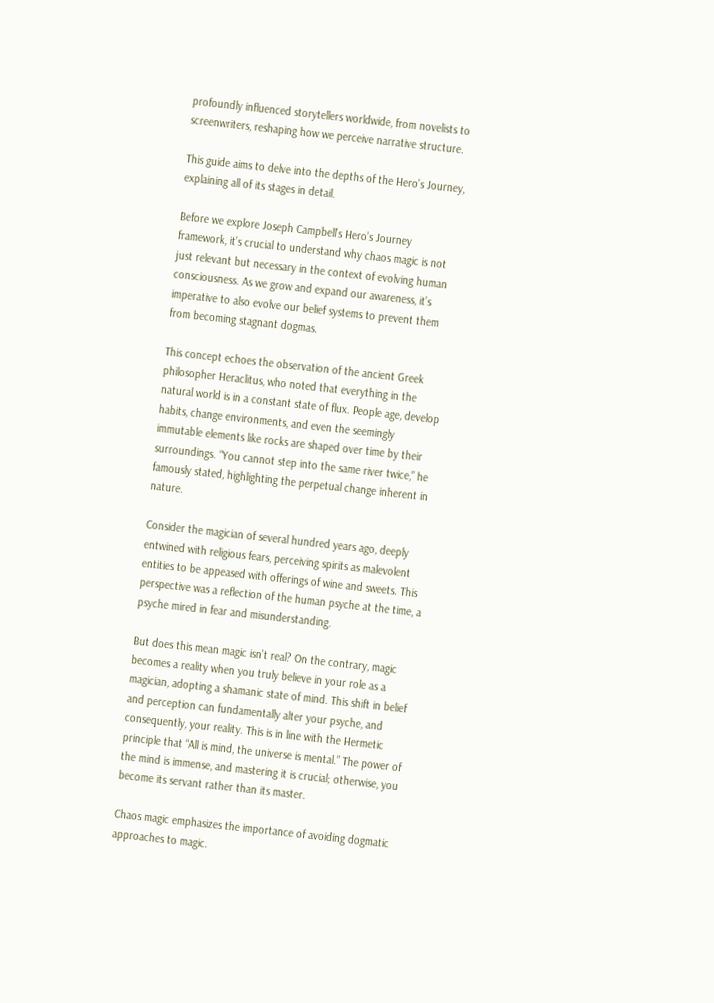profoundly influenced storytellers worldwide, from novelists to screenwriters, reshaping how we perceive narrative structure.

This guide aims to delve into the depths of the Hero’s Journey, explaining all of its stages in detail.

Before we explore Joseph Campbell’s Hero’s Journey framework, it’s crucial to understand why chaos magic is not just relevant but necessary in the context of evolving human consciousness. As we grow and expand our awareness, it’s imperative to also evolve our belief systems to prevent them from becoming stagnant dogmas.

This concept echoes the observation of the ancient Greek philosopher Heraclitus, who noted that everything in the natural world is in a constant state of flux. People age, develop habits, change environments, and even the seemingly immutable elements like rocks are shaped over time by their surroundings. “You cannot step into the same river twice,” he famously stated, highlighting the perpetual change inherent in nature.

Consider the magician of several hundred years ago, deeply entwined with religious fears, perceiving spirits as malevolent entities to be appeased with offerings of wine and sweets. This perspective was a reflection of the human psyche at the time, a psyche mired in fear and misunderstanding.

But does this mean magic isn’t real? On the contrary, magic becomes a reality when you truly believe in your role as a magician, adopting a shamanic state of mind. This shift in belief and perception can fundamentally alter your psyche, and consequently, your reality. This is in line with the Hermetic principle that “All is mind, the universe is mental.” The power of the mind is immense, and mastering it is crucial; otherwise, you become its servant rather than its master.

Chaos magic emphasizes the importance of avoiding dogmatic approaches to magic.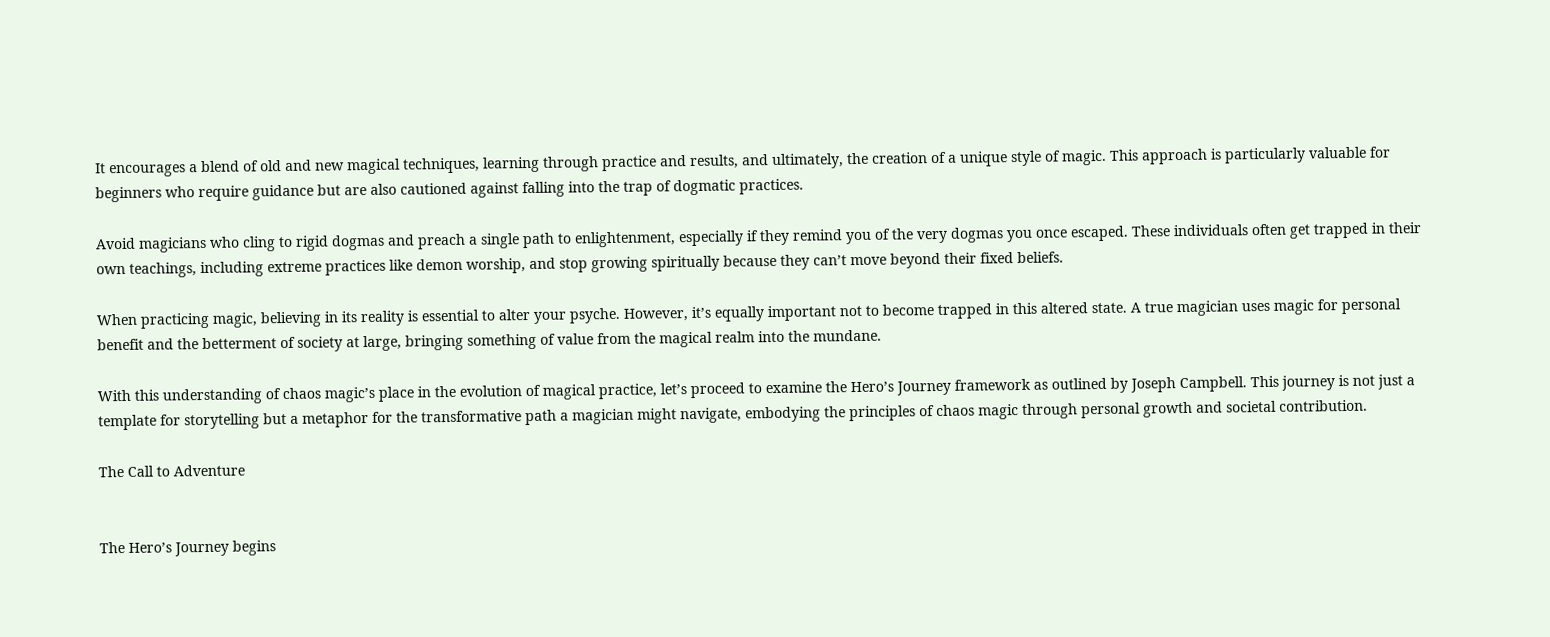It encourages a blend of old and new magical techniques, learning through practice and results, and ultimately, the creation of a unique style of magic. This approach is particularly valuable for beginners who require guidance but are also cautioned against falling into the trap of dogmatic practices.

Avoid magicians who cling to rigid dogmas and preach a single path to enlightenment, especially if they remind you of the very dogmas you once escaped. These individuals often get trapped in their own teachings, including extreme practices like demon worship, and stop growing spiritually because they can’t move beyond their fixed beliefs.

When practicing magic, believing in its reality is essential to alter your psyche. However, it’s equally important not to become trapped in this altered state. A true magician uses magic for personal benefit and the betterment of society at large, bringing something of value from the magical realm into the mundane.

With this understanding of chaos magic’s place in the evolution of magical practice, let’s proceed to examine the Hero’s Journey framework as outlined by Joseph Campbell. This journey is not just a template for storytelling but a metaphor for the transformative path a magician might navigate, embodying the principles of chaos magic through personal growth and societal contribution.

The Call to Adventure


The Hero’s Journey begins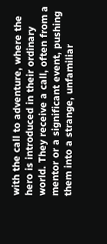with the call to adventure, where the hero is introduced in their ordinary world. They receive a call, often from a mentor or a significant event, pushing them into a strange, unfamiliar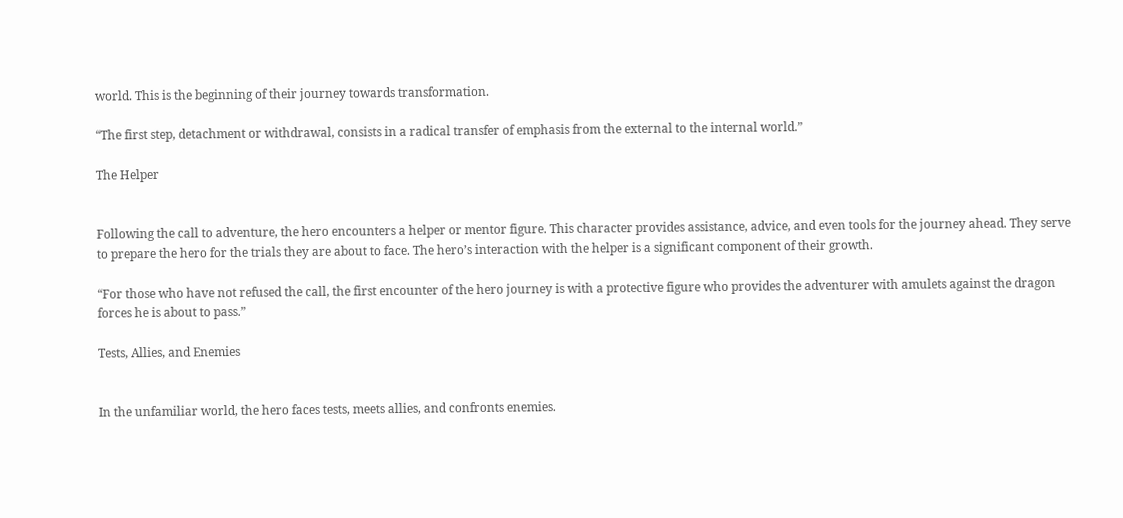world. This is the beginning of their journey towards transformation.

“The first step, detachment or withdrawal, consists in a radical transfer of emphasis from the external to the internal world.”

The Helper


Following the call to adventure, the hero encounters a helper or mentor figure. This character provides assistance, advice, and even tools for the journey ahead. They serve to prepare the hero for the trials they are about to face. The hero’s interaction with the helper is a significant component of their growth.

“For those who have not refused the call, the first encounter of the hero journey is with a protective figure who provides the adventurer with amulets against the dragon forces he is about to pass.”

Tests, Allies, and Enemies


In the unfamiliar world, the hero faces tests, meets allies, and confronts enemies.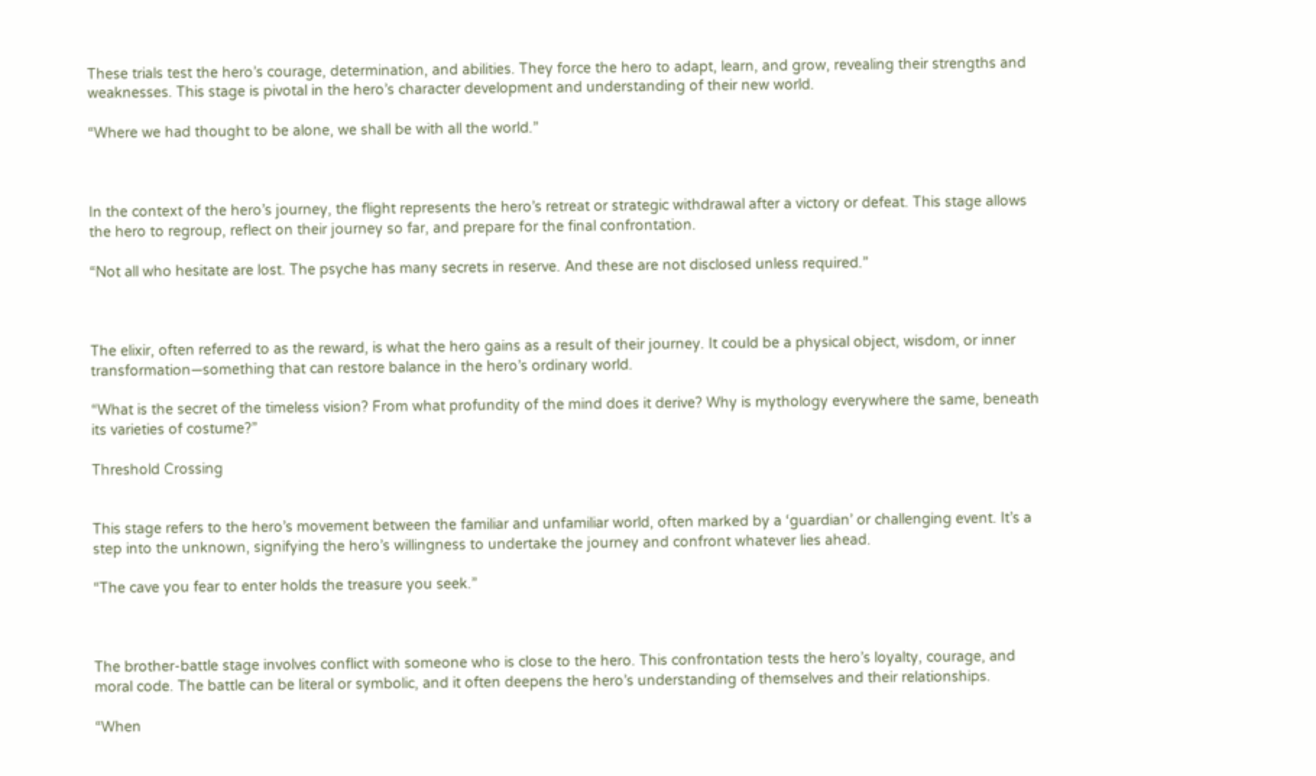These trials test the hero’s courage, determination, and abilities. They force the hero to adapt, learn, and grow, revealing their strengths and weaknesses. This stage is pivotal in the hero’s character development and understanding of their new world.

“Where we had thought to be alone, we shall be with all the world.”



In the context of the hero’s journey, the flight represents the hero’s retreat or strategic withdrawal after a victory or defeat. This stage allows the hero to regroup, reflect on their journey so far, and prepare for the final confrontation.

“Not all who hesitate are lost. The psyche has many secrets in reserve. And these are not disclosed unless required.”



The elixir, often referred to as the reward, is what the hero gains as a result of their journey. It could be a physical object, wisdom, or inner transformation—something that can restore balance in the hero’s ordinary world.

“What is the secret of the timeless vision? From what profundity of the mind does it derive? Why is mythology everywhere the same, beneath its varieties of costume?”

Threshold Crossing


This stage refers to the hero’s movement between the familiar and unfamiliar world, often marked by a ‘guardian’ or challenging event. It’s a step into the unknown, signifying the hero’s willingness to undertake the journey and confront whatever lies ahead.

“The cave you fear to enter holds the treasure you seek.”



The brother-battle stage involves conflict with someone who is close to the hero. This confrontation tests the hero’s loyalty, courage, and moral code. The battle can be literal or symbolic, and it often deepens the hero’s understanding of themselves and their relationships.

“When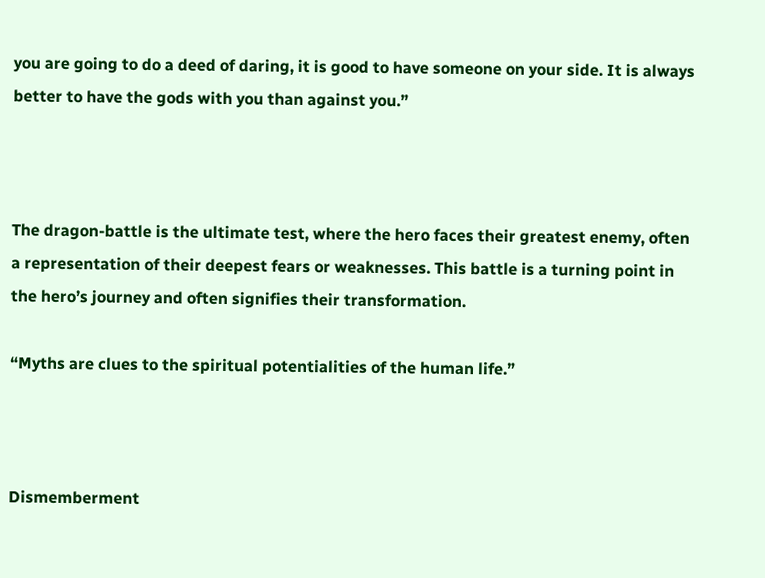you are going to do a deed of daring, it is good to have someone on your side. It is always better to have the gods with you than against you.”



The dragon-battle is the ultimate test, where the hero faces their greatest enemy, often a representation of their deepest fears or weaknesses. This battle is a turning point in the hero’s journey and often signifies their transformation.

“Myths are clues to the spiritual potentialities of the human life.”



Dismemberment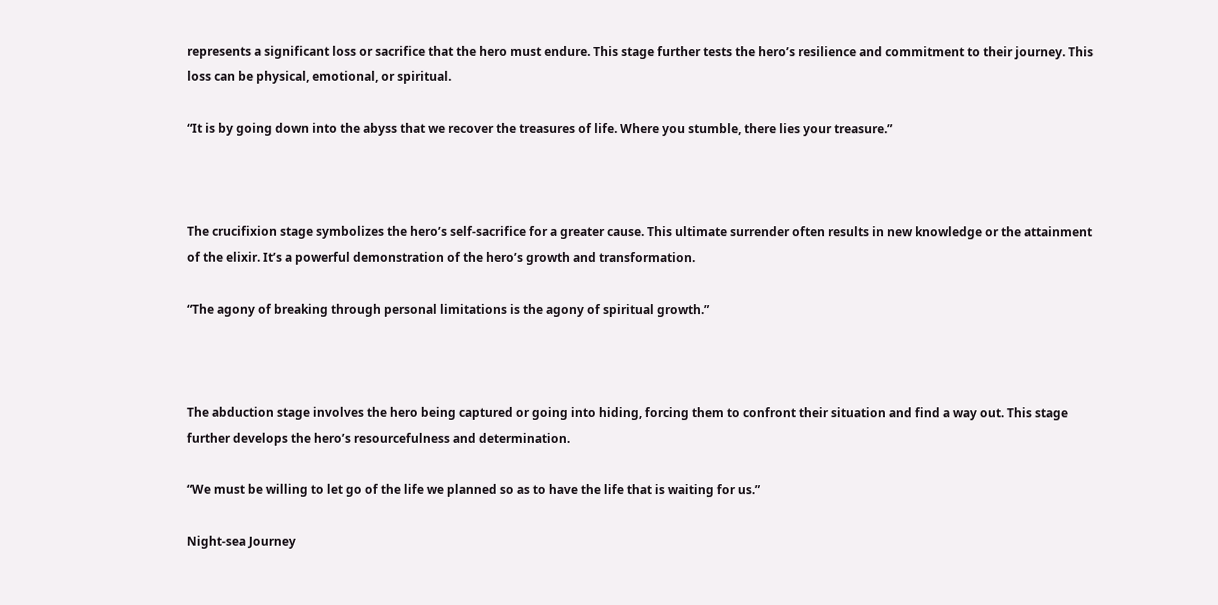represents a significant loss or sacrifice that the hero must endure. This stage further tests the hero’s resilience and commitment to their journey. This loss can be physical, emotional, or spiritual.

“It is by going down into the abyss that we recover the treasures of life. Where you stumble, there lies your treasure.”



The crucifixion stage symbolizes the hero’s self-sacrifice for a greater cause. This ultimate surrender often results in new knowledge or the attainment of the elixir. It’s a powerful demonstration of the hero’s growth and transformation.

“The agony of breaking through personal limitations is the agony of spiritual growth.”



The abduction stage involves the hero being captured or going into hiding, forcing them to confront their situation and find a way out. This stage further develops the hero’s resourcefulness and determination.

“We must be willing to let go of the life we planned so as to have the life that is waiting for us.”

Night-sea Journey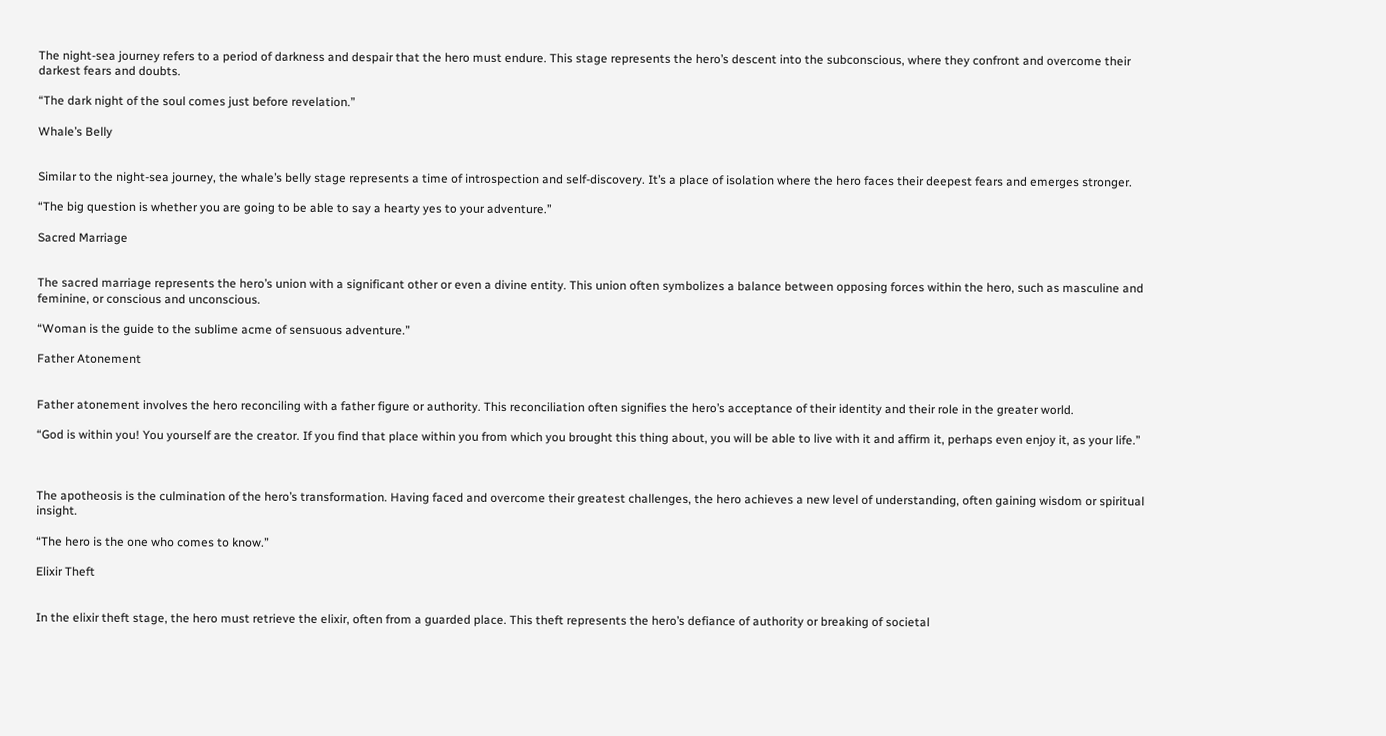The night-sea journey refers to a period of darkness and despair that the hero must endure. This stage represents the hero’s descent into the subconscious, where they confront and overcome their darkest fears and doubts.

“The dark night of the soul comes just before revelation.”

Whale’s Belly


Similar to the night-sea journey, the whale’s belly stage represents a time of introspection and self-discovery. It’s a place of isolation where the hero faces their deepest fears and emerges stronger.

“The big question is whether you are going to be able to say a hearty yes to your adventure.”

Sacred Marriage


The sacred marriage represents the hero’s union with a significant other or even a divine entity. This union often symbolizes a balance between opposing forces within the hero, such as masculine and feminine, or conscious and unconscious.

“Woman is the guide to the sublime acme of sensuous adventure.”

Father Atonement


Father atonement involves the hero reconciling with a father figure or authority. This reconciliation often signifies the hero’s acceptance of their identity and their role in the greater world.

“God is within you! You yourself are the creator. If you find that place within you from which you brought this thing about, you will be able to live with it and affirm it, perhaps even enjoy it, as your life.”



The apotheosis is the culmination of the hero’s transformation. Having faced and overcome their greatest challenges, the hero achieves a new level of understanding, often gaining wisdom or spiritual insight.

“The hero is the one who comes to know.”

Elixir Theft


In the elixir theft stage, the hero must retrieve the elixir, often from a guarded place. This theft represents the hero’s defiance of authority or breaking of societal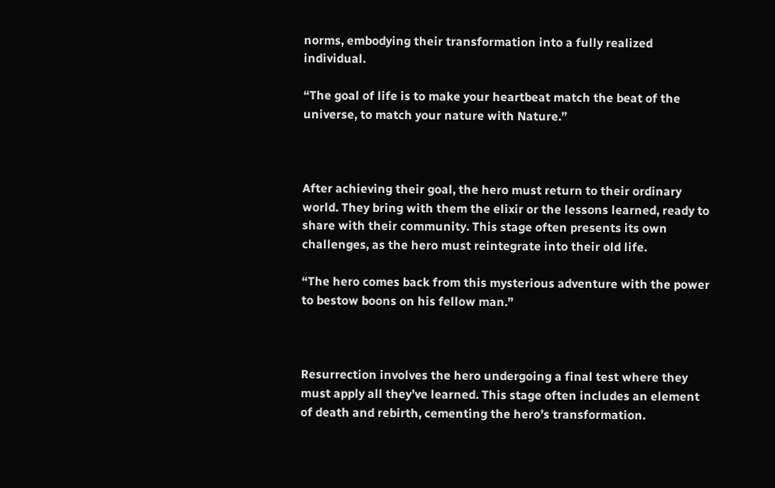norms, embodying their transformation into a fully realized individual.

“The goal of life is to make your heartbeat match the beat of the universe, to match your nature with Nature.”



After achieving their goal, the hero must return to their ordinary world. They bring with them the elixir or the lessons learned, ready to share with their community. This stage often presents its own challenges, as the hero must reintegrate into their old life.

“The hero comes back from this mysterious adventure with the power to bestow boons on his fellow man.”



Resurrection involves the hero undergoing a final test where they must apply all they’ve learned. This stage often includes an element of death and rebirth, cementing the hero’s transformation.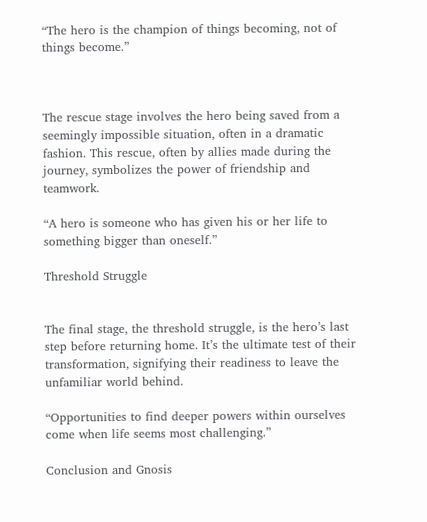“The hero is the champion of things becoming, not of things become.”



The rescue stage involves the hero being saved from a seemingly impossible situation, often in a dramatic fashion. This rescue, often by allies made during the journey, symbolizes the power of friendship and teamwork.

“A hero is someone who has given his or her life to something bigger than oneself.”

Threshold Struggle


The final stage, the threshold struggle, is the hero’s last step before returning home. It’s the ultimate test of their transformation, signifying their readiness to leave the unfamiliar world behind.

“Opportunities to find deeper powers within ourselves come when life seems most challenging.”

Conclusion and Gnosis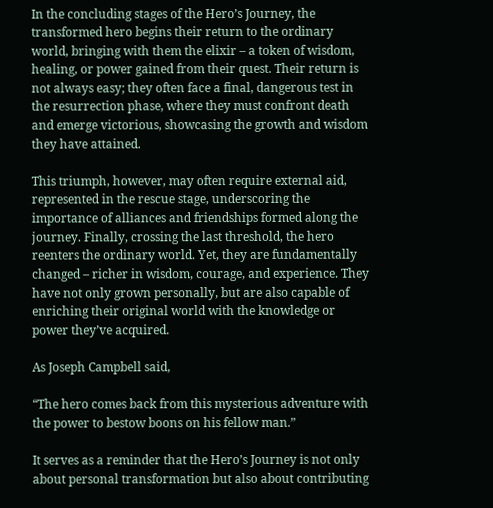In the concluding stages of the Hero’s Journey, the transformed hero begins their return to the ordinary world, bringing with them the elixir – a token of wisdom, healing, or power gained from their quest. Their return is not always easy; they often face a final, dangerous test in the resurrection phase, where they must confront death and emerge victorious, showcasing the growth and wisdom they have attained.

This triumph, however, may often require external aid, represented in the rescue stage, underscoring the importance of alliances and friendships formed along the journey. Finally, crossing the last threshold, the hero reenters the ordinary world. Yet, they are fundamentally changed – richer in wisdom, courage, and experience. They have not only grown personally, but are also capable of enriching their original world with the knowledge or power they’ve acquired.

As Joseph Campbell said,

“The hero comes back from this mysterious adventure with the power to bestow boons on his fellow man.”

It serves as a reminder that the Hero’s Journey is not only about personal transformation but also about contributing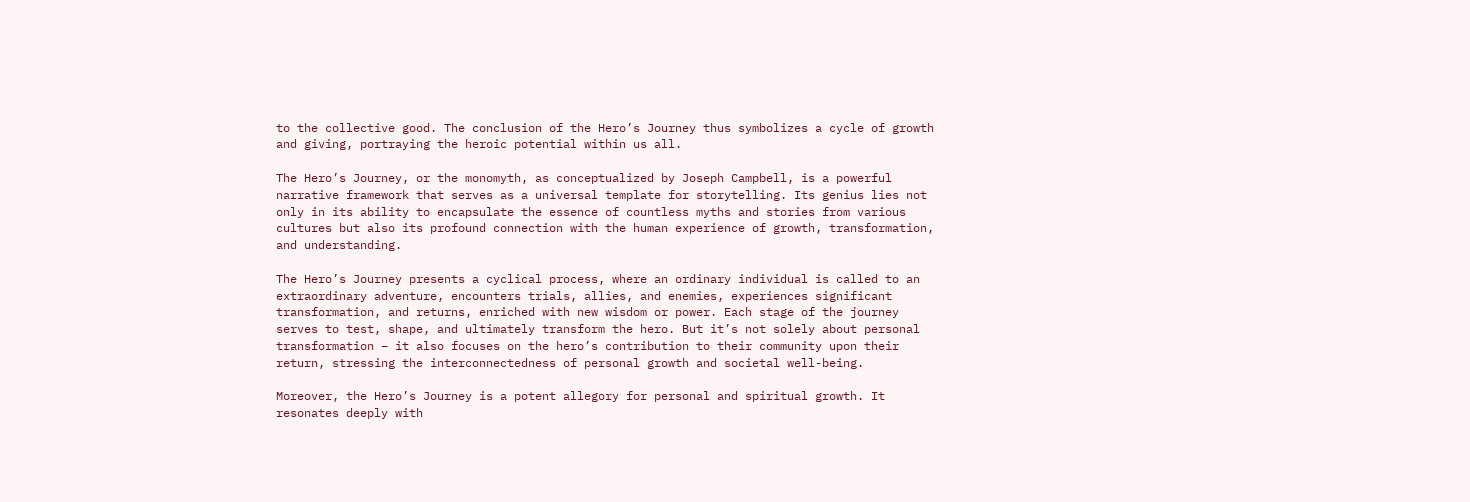to the collective good. The conclusion of the Hero’s Journey thus symbolizes a cycle of growth and giving, portraying the heroic potential within us all.

The Hero’s Journey, or the monomyth, as conceptualized by Joseph Campbell, is a powerful narrative framework that serves as a universal template for storytelling. Its genius lies not only in its ability to encapsulate the essence of countless myths and stories from various cultures but also its profound connection with the human experience of growth, transformation, and understanding.

The Hero’s Journey presents a cyclical process, where an ordinary individual is called to an extraordinary adventure, encounters trials, allies, and enemies, experiences significant transformation, and returns, enriched with new wisdom or power. Each stage of the journey serves to test, shape, and ultimately transform the hero. But it’s not solely about personal transformation – it also focuses on the hero’s contribution to their community upon their return, stressing the interconnectedness of personal growth and societal well-being.

Moreover, the Hero’s Journey is a potent allegory for personal and spiritual growth. It resonates deeply with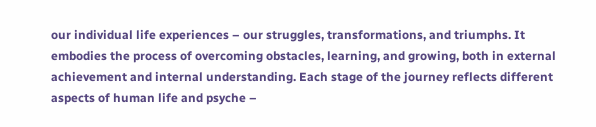our individual life experiences – our struggles, transformations, and triumphs. It embodies the process of overcoming obstacles, learning, and growing, both in external achievement and internal understanding. Each stage of the journey reflects different aspects of human life and psyche –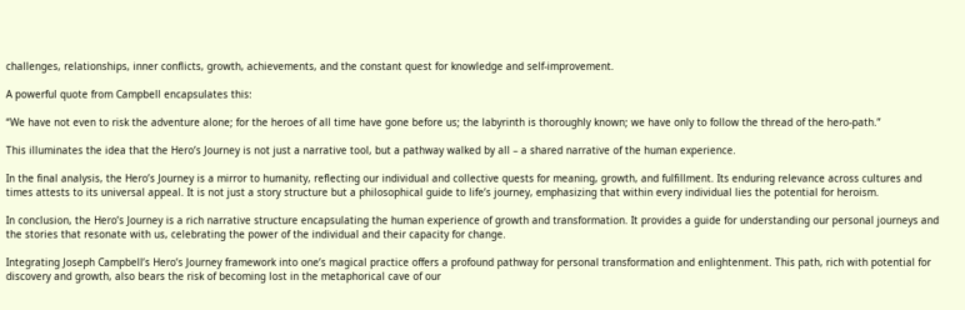challenges, relationships, inner conflicts, growth, achievements, and the constant quest for knowledge and self-improvement.

A powerful quote from Campbell encapsulates this:

“We have not even to risk the adventure alone; for the heroes of all time have gone before us; the labyrinth is thoroughly known; we have only to follow the thread of the hero-path.”

This illuminates the idea that the Hero’s Journey is not just a narrative tool, but a pathway walked by all – a shared narrative of the human experience.

In the final analysis, the Hero’s Journey is a mirror to humanity, reflecting our individual and collective quests for meaning, growth, and fulfillment. Its enduring relevance across cultures and times attests to its universal appeal. It is not just a story structure but a philosophical guide to life’s journey, emphasizing that within every individual lies the potential for heroism.

In conclusion, the Hero’s Journey is a rich narrative structure encapsulating the human experience of growth and transformation. It provides a guide for understanding our personal journeys and the stories that resonate with us, celebrating the power of the individual and their capacity for change.

Integrating Joseph Campbell’s Hero’s Journey framework into one’s magical practice offers a profound pathway for personal transformation and enlightenment. This path, rich with potential for discovery and growth, also bears the risk of becoming lost in the metaphorical cave of our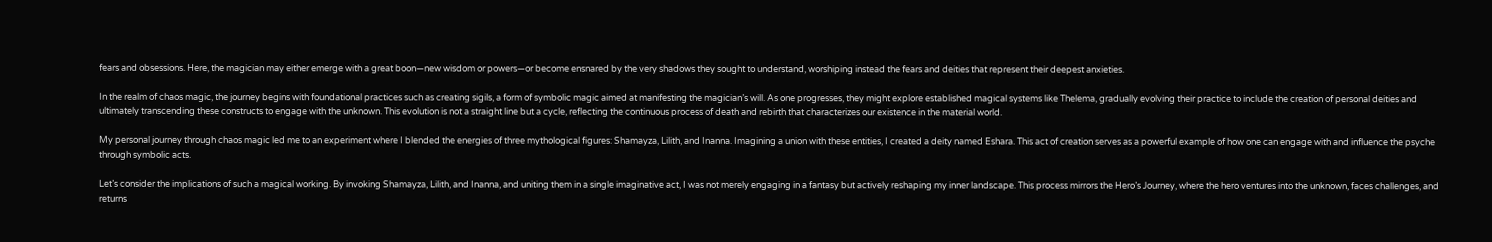fears and obsessions. Here, the magician may either emerge with a great boon—new wisdom or powers—or become ensnared by the very shadows they sought to understand, worshiping instead the fears and deities that represent their deepest anxieties.

In the realm of chaos magic, the journey begins with foundational practices such as creating sigils, a form of symbolic magic aimed at manifesting the magician’s will. As one progresses, they might explore established magical systems like Thelema, gradually evolving their practice to include the creation of personal deities and ultimately transcending these constructs to engage with the unknown. This evolution is not a straight line but a cycle, reflecting the continuous process of death and rebirth that characterizes our existence in the material world.

My personal journey through chaos magic led me to an experiment where I blended the energies of three mythological figures: Shamayza, Lilith, and Inanna. Imagining a union with these entities, I created a deity named Eshara. This act of creation serves as a powerful example of how one can engage with and influence the psyche through symbolic acts.

Let’s consider the implications of such a magical working. By invoking Shamayza, Lilith, and Inanna, and uniting them in a single imaginative act, I was not merely engaging in a fantasy but actively reshaping my inner landscape. This process mirrors the Hero’s Journey, where the hero ventures into the unknown, faces challenges, and returns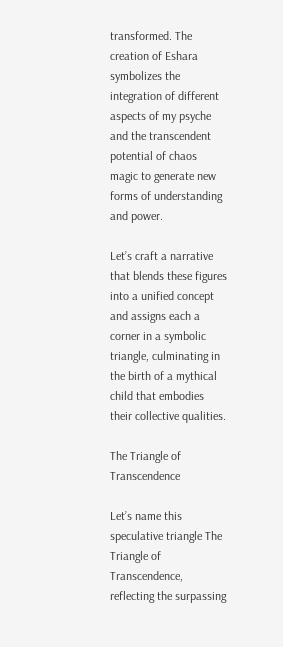transformed. The creation of Eshara symbolizes the integration of different aspects of my psyche and the transcendent potential of chaos magic to generate new forms of understanding and power.

Let’s craft a narrative that blends these figures into a unified concept and assigns each a corner in a symbolic triangle, culminating in the birth of a mythical child that embodies their collective qualities.

The Triangle of Transcendence

Let’s name this speculative triangle The Triangle of Transcendence, reflecting the surpassing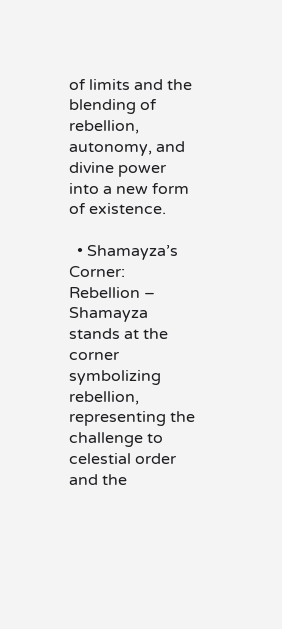of limits and the blending of rebellion, autonomy, and divine power into a new form of existence.

  • Shamayza’s Corner: Rebellion – Shamayza stands at the corner symbolizing rebellion, representing the challenge to celestial order and the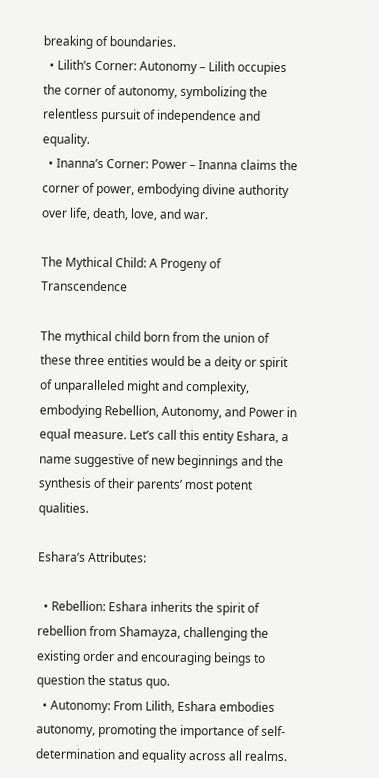breaking of boundaries.
  • Lilith’s Corner: Autonomy – Lilith occupies the corner of autonomy, symbolizing the relentless pursuit of independence and equality.
  • Inanna’s Corner: Power – Inanna claims the corner of power, embodying divine authority over life, death, love, and war.

The Mythical Child: A Progeny of Transcendence

The mythical child born from the union of these three entities would be a deity or spirit of unparalleled might and complexity, embodying Rebellion, Autonomy, and Power in equal measure. Let’s call this entity Eshara, a name suggestive of new beginnings and the synthesis of their parents’ most potent qualities.

Eshara’s Attributes:

  • Rebellion: Eshara inherits the spirit of rebellion from Shamayza, challenging the existing order and encouraging beings to question the status quo.
  • Autonomy: From Lilith, Eshara embodies autonomy, promoting the importance of self-determination and equality across all realms.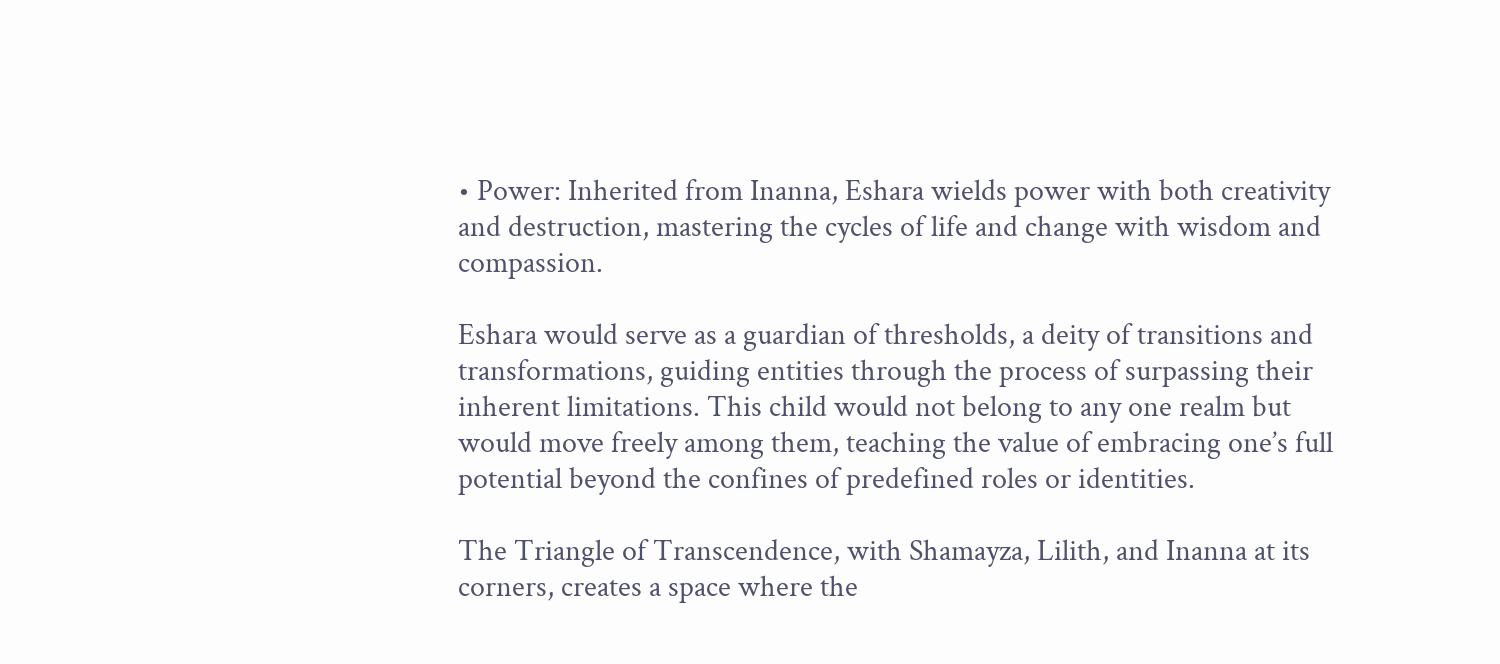• Power: Inherited from Inanna, Eshara wields power with both creativity and destruction, mastering the cycles of life and change with wisdom and compassion.

Eshara would serve as a guardian of thresholds, a deity of transitions and transformations, guiding entities through the process of surpassing their inherent limitations. This child would not belong to any one realm but would move freely among them, teaching the value of embracing one’s full potential beyond the confines of predefined roles or identities.

The Triangle of Transcendence, with Shamayza, Lilith, and Inanna at its corners, creates a space where the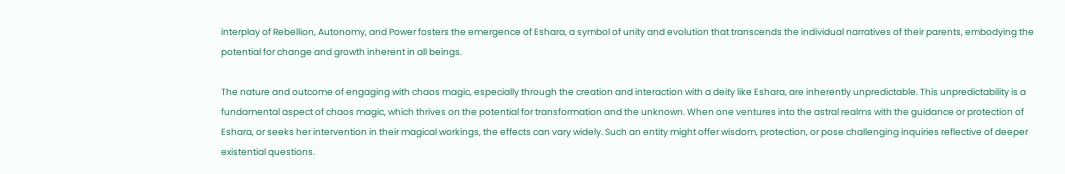interplay of Rebellion, Autonomy, and Power fosters the emergence of Eshara, a symbol of unity and evolution that transcends the individual narratives of their parents, embodying the potential for change and growth inherent in all beings.

The nature and outcome of engaging with chaos magic, especially through the creation and interaction with a deity like Eshara, are inherently unpredictable. This unpredictability is a fundamental aspect of chaos magic, which thrives on the potential for transformation and the unknown. When one ventures into the astral realms with the guidance or protection of Eshara, or seeks her intervention in their magical workings, the effects can vary widely. Such an entity might offer wisdom, protection, or pose challenging inquiries reflective of deeper existential questions.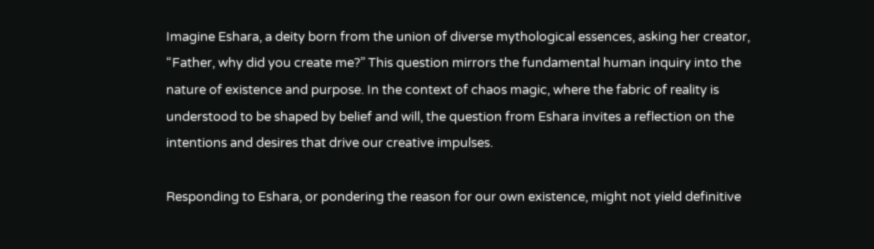Imagine Eshara, a deity born from the union of diverse mythological essences, asking her creator, “Father, why did you create me?” This question mirrors the fundamental human inquiry into the nature of existence and purpose. In the context of chaos magic, where the fabric of reality is understood to be shaped by belief and will, the question from Eshara invites a reflection on the intentions and desires that drive our creative impulses.

Responding to Eshara, or pondering the reason for our own existence, might not yield definitive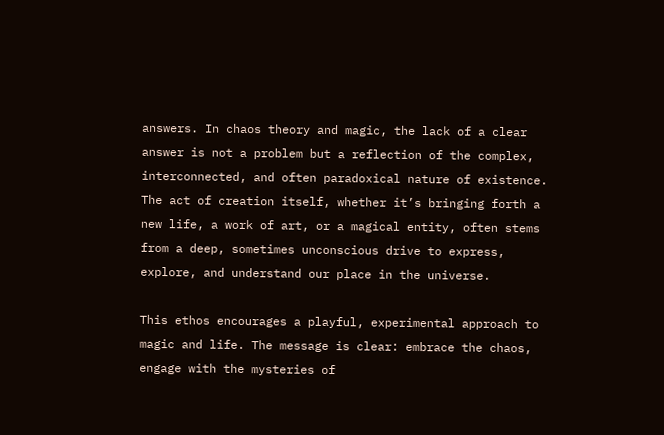answers. In chaos theory and magic, the lack of a clear answer is not a problem but a reflection of the complex, interconnected, and often paradoxical nature of existence. The act of creation itself, whether it’s bringing forth a new life, a work of art, or a magical entity, often stems from a deep, sometimes unconscious drive to express, explore, and understand our place in the universe.

This ethos encourages a playful, experimental approach to magic and life. The message is clear: embrace the chaos, engage with the mysteries of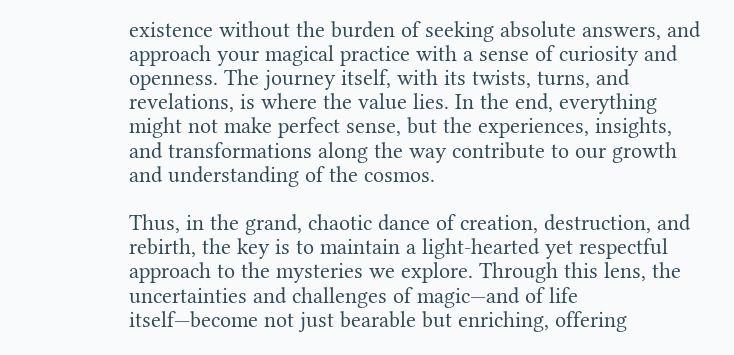existence without the burden of seeking absolute answers, and approach your magical practice with a sense of curiosity and openness. The journey itself, with its twists, turns, and revelations, is where the value lies. In the end, everything might not make perfect sense, but the experiences, insights, and transformations along the way contribute to our growth and understanding of the cosmos.

Thus, in the grand, chaotic dance of creation, destruction, and rebirth, the key is to maintain a light-hearted yet respectful approach to the mysteries we explore. Through this lens, the uncertainties and challenges of magic—and of life itself—become not just bearable but enriching, offering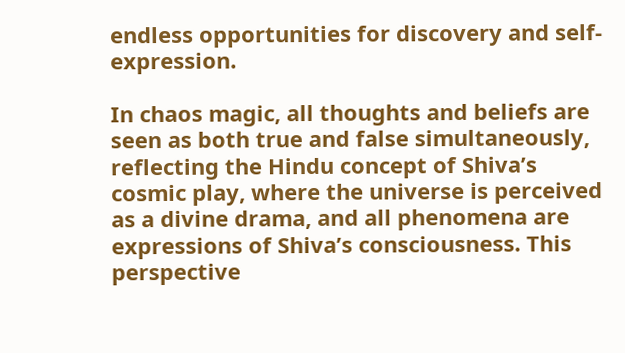endless opportunities for discovery and self-expression.

In chaos magic, all thoughts and beliefs are seen as both true and false simultaneously, reflecting the Hindu concept of Shiva’s cosmic play, where the universe is perceived as a divine drama, and all phenomena are expressions of Shiva’s consciousness. This perspective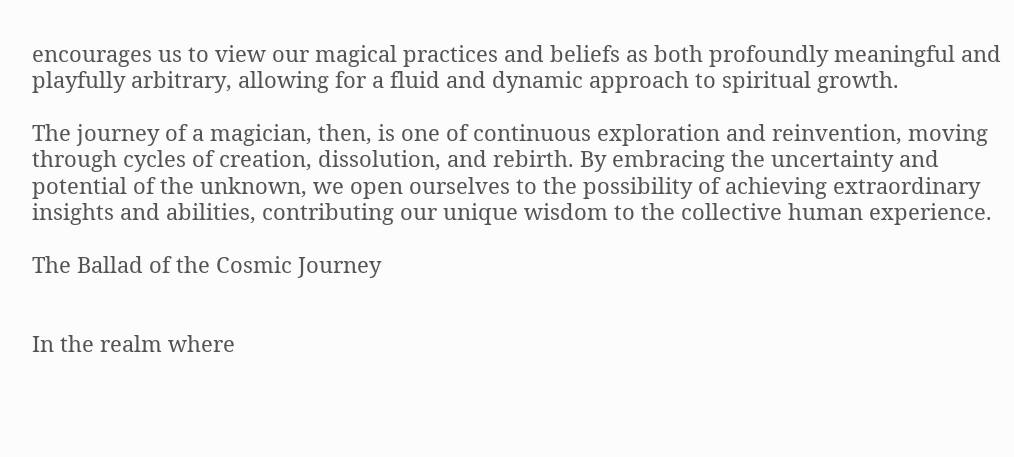encourages us to view our magical practices and beliefs as both profoundly meaningful and playfully arbitrary, allowing for a fluid and dynamic approach to spiritual growth.

The journey of a magician, then, is one of continuous exploration and reinvention, moving through cycles of creation, dissolution, and rebirth. By embracing the uncertainty and potential of the unknown, we open ourselves to the possibility of achieving extraordinary insights and abilities, contributing our unique wisdom to the collective human experience.

The Ballad of the Cosmic Journey


In the realm where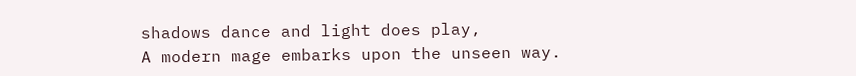shadows dance and light does play,
A modern mage embarks upon the unseen way.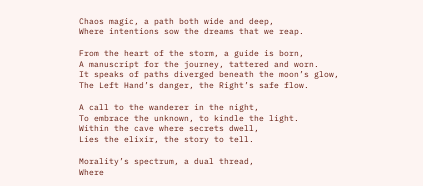Chaos magic, a path both wide and deep,
Where intentions sow the dreams that we reap.

From the heart of the storm, a guide is born,
A manuscript for the journey, tattered and worn.
It speaks of paths diverged beneath the moon’s glow,
The Left Hand’s danger, the Right’s safe flow.

A call to the wanderer in the night,
To embrace the unknown, to kindle the light.
Within the cave where secrets dwell,
Lies the elixir, the story to tell.

Morality’s spectrum, a dual thread,
Where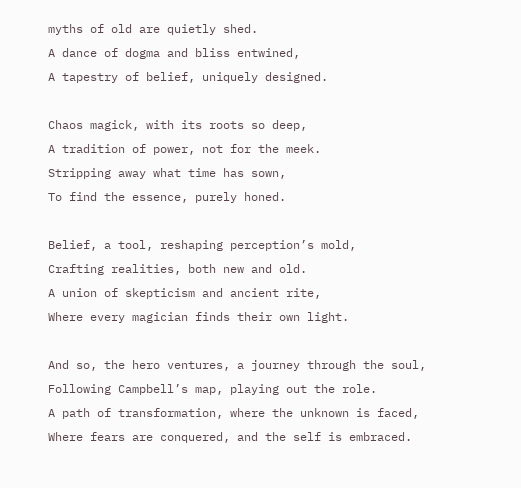myths of old are quietly shed.
A dance of dogma and bliss entwined,
A tapestry of belief, uniquely designed.

Chaos magick, with its roots so deep,
A tradition of power, not for the meek.
Stripping away what time has sown,
To find the essence, purely honed.

Belief, a tool, reshaping perception’s mold,
Crafting realities, both new and old.
A union of skepticism and ancient rite,
Where every magician finds their own light.

And so, the hero ventures, a journey through the soul,
Following Campbell’s map, playing out the role.
A path of transformation, where the unknown is faced,
Where fears are conquered, and the self is embraced.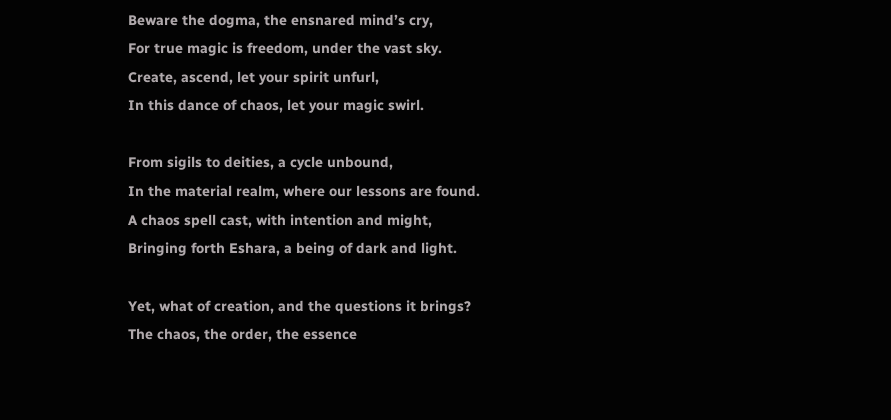Beware the dogma, the ensnared mind’s cry,
For true magic is freedom, under the vast sky.
Create, ascend, let your spirit unfurl,
In this dance of chaos, let your magic swirl.

From sigils to deities, a cycle unbound,
In the material realm, where our lessons are found.
A chaos spell cast, with intention and might,
Bringing forth Eshara, a being of dark and light.

Yet, what of creation, and the questions it brings?
The chaos, the order, the essence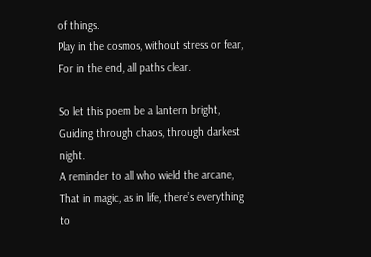of things.
Play in the cosmos, without stress or fear,
For in the end, all paths clear.

So let this poem be a lantern bright,
Guiding through chaos, through darkest night.
A reminder to all who wield the arcane,
That in magic, as in life, there’s everything to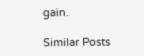gain.

Similar Posts